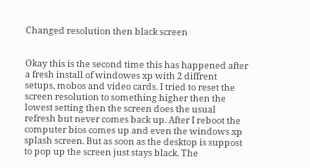Changed resolution then black screen


Okay this is the second time this has happened after a fresh install of windowes xp with 2 diffrent setups, mobos and video cards. I tried to reset the screen resolution to something higher then the lowest setting then the screen does the usual refresh but never comes back up. After I reboot the computer bios comes up and even the windows xp splash screen. But as soon as the desktop is suppost to pop up the screen just stays black. The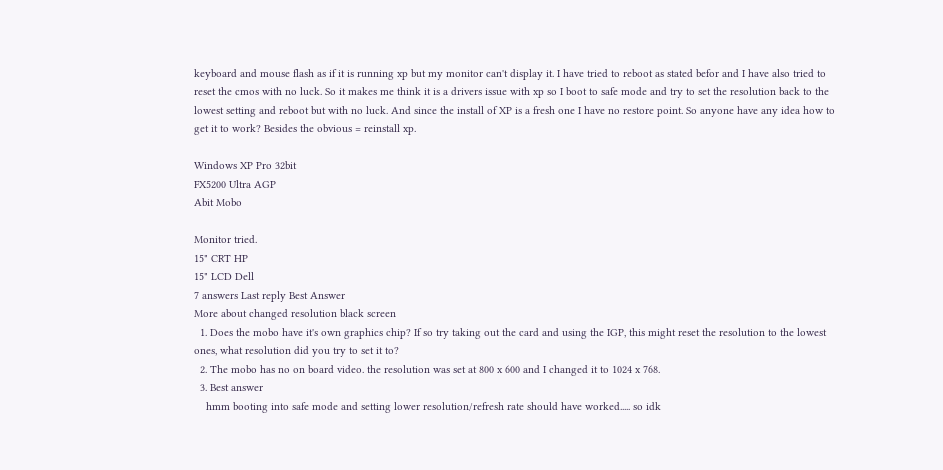keyboard and mouse flash as if it is running xp but my monitor can't display it. I have tried to reboot as stated befor and I have also tried to reset the cmos with no luck. So it makes me think it is a drivers issue with xp so I boot to safe mode and try to set the resolution back to the lowest setting and reboot but with no luck. And since the install of XP is a fresh one I have no restore point. So anyone have any idea how to get it to work? Besides the obvious = reinstall xp.

Windows XP Pro 32bit
FX5200 Ultra AGP
Abit Mobo

Monitor tried.
15" CRT HP
15" LCD Dell
7 answers Last reply Best Answer
More about changed resolution black screen
  1. Does the mobo have it's own graphics chip? If so try taking out the card and using the IGP, this might reset the resolution to the lowest ones, what resolution did you try to set it to?
  2. The mobo has no on board video. the resolution was set at 800 x 600 and I changed it to 1024 x 768.
  3. Best answer
    hmm booting into safe mode and setting lower resolution/refresh rate should have worked..... so idk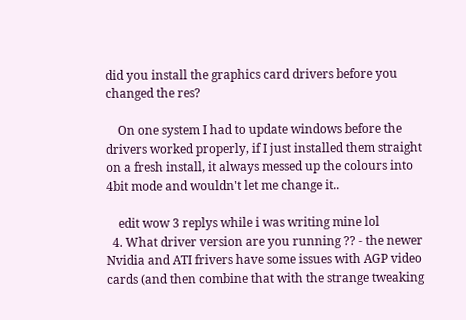did you install the graphics card drivers before you changed the res?

    On one system I had to update windows before the drivers worked properly, if I just installed them straight on a fresh install, it always messed up the colours into 4bit mode and wouldn't let me change it..

    edit wow 3 replys while i was writing mine lol
  4. What driver version are you running ?? - the newer Nvidia and ATI frivers have some issues with AGP video cards (and then combine that with the strange tweaking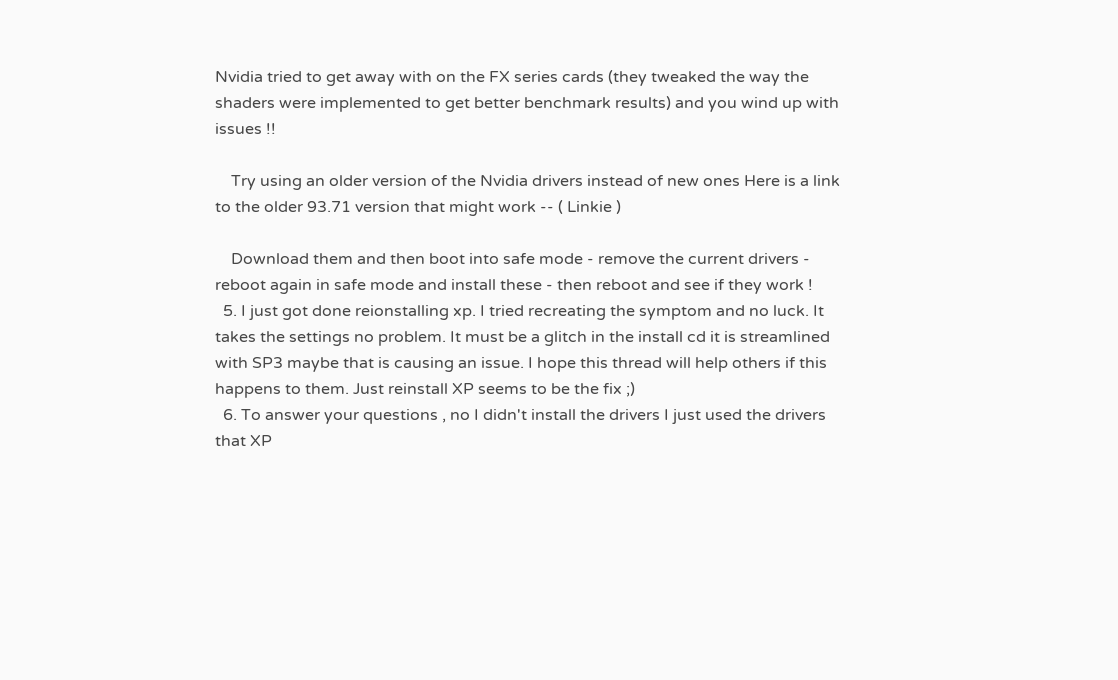Nvidia tried to get away with on the FX series cards (they tweaked the way the shaders were implemented to get better benchmark results) and you wind up with issues !!

    Try using an older version of the Nvidia drivers instead of new ones Here is a link to the older 93.71 version that might work -- ( Linkie )

    Download them and then boot into safe mode - remove the current drivers - reboot again in safe mode and install these - then reboot and see if they work !
  5. I just got done reionstalling xp. I tried recreating the symptom and no luck. It takes the settings no problem. It must be a glitch in the install cd it is streamlined with SP3 maybe that is causing an issue. I hope this thread will help others if this happens to them. Just reinstall XP seems to be the fix ;)
  6. To answer your questions , no I didn't install the drivers I just used the drivers that XP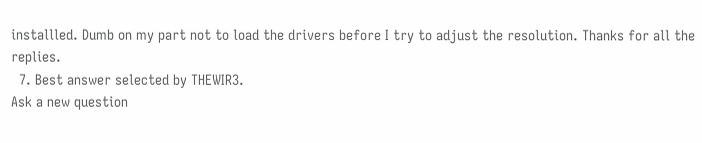installled. Dumb on my part not to load the drivers before I try to adjust the resolution. Thanks for all the replies.
  7. Best answer selected by THEWIR3.
Ask a new question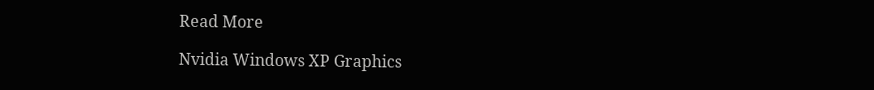Read More

Nvidia Windows XP Graphics